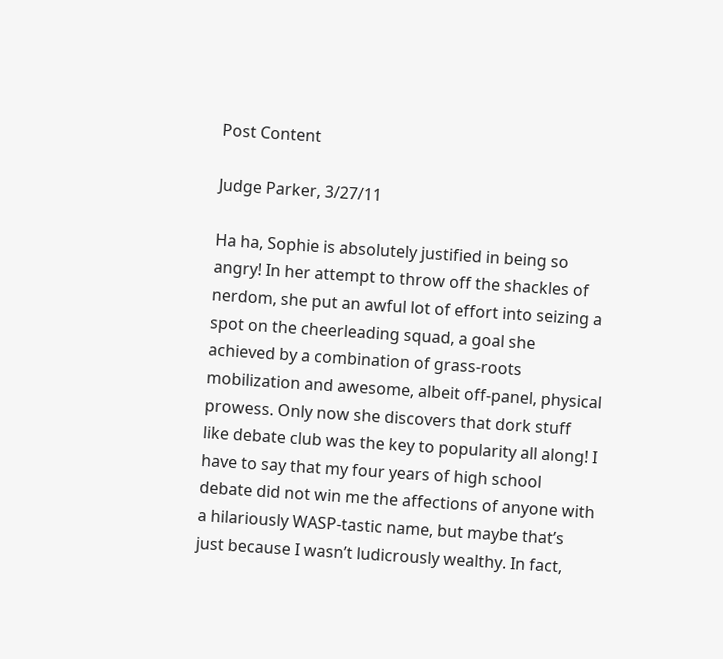Post Content

Judge Parker, 3/27/11

Ha ha, Sophie is absolutely justified in being so angry! In her attempt to throw off the shackles of nerdom, she put an awful lot of effort into seizing a spot on the cheerleading squad, a goal she achieved by a combination of grass-roots mobilization and awesome, albeit off-panel, physical prowess. Only now she discovers that dork stuff like debate club was the key to popularity all along! I have to say that my four years of high school debate did not win me the affections of anyone with a hilariously WASP-tastic name, but maybe that’s just because I wasn’t ludicrously wealthy. In fact,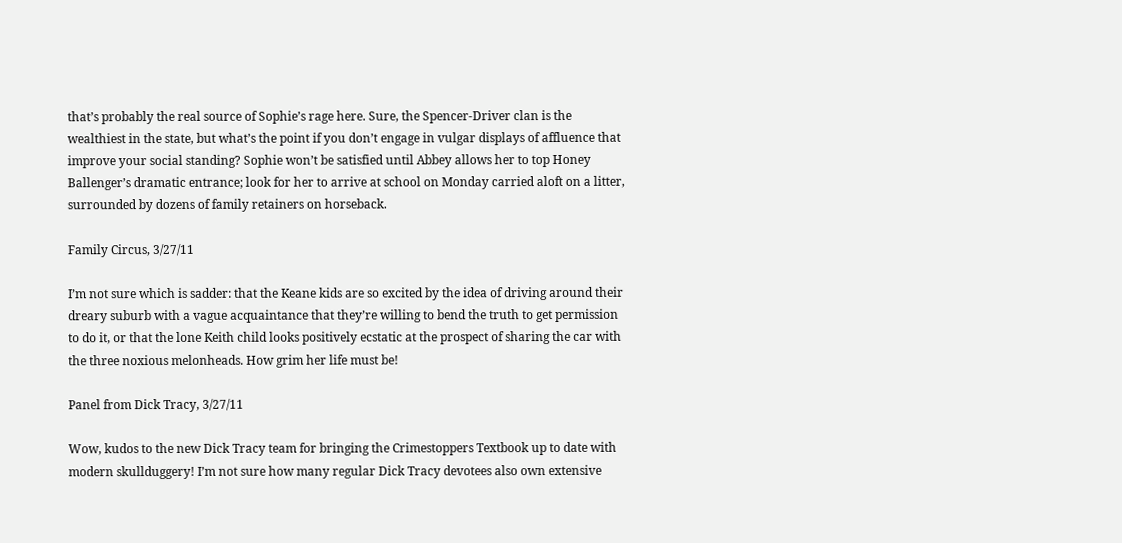that’s probably the real source of Sophie’s rage here. Sure, the Spencer-Driver clan is the wealthiest in the state, but what’s the point if you don’t engage in vulgar displays of affluence that improve your social standing? Sophie won’t be satisfied until Abbey allows her to top Honey Ballenger’s dramatic entrance; look for her to arrive at school on Monday carried aloft on a litter, surrounded by dozens of family retainers on horseback.

Family Circus, 3/27/11

I’m not sure which is sadder: that the Keane kids are so excited by the idea of driving around their dreary suburb with a vague acquaintance that they’re willing to bend the truth to get permission to do it, or that the lone Keith child looks positively ecstatic at the prospect of sharing the car with the three noxious melonheads. How grim her life must be!

Panel from Dick Tracy, 3/27/11

Wow, kudos to the new Dick Tracy team for bringing the Crimestoppers Textbook up to date with modern skullduggery! I’m not sure how many regular Dick Tracy devotees also own extensive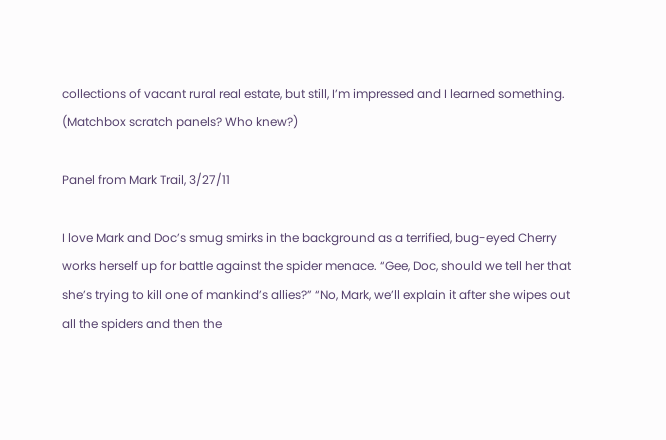collections of vacant rural real estate, but still, I’m impressed and I learned something. (Matchbox scratch panels? Who knew?)

Panel from Mark Trail, 3/27/11

I love Mark and Doc’s smug smirks in the background as a terrified, bug-eyed Cherry works herself up for battle against the spider menace. “Gee, Doc, should we tell her that she’s trying to kill one of mankind’s allies?” “No, Mark, we’ll explain it after she wipes out all the spiders and then the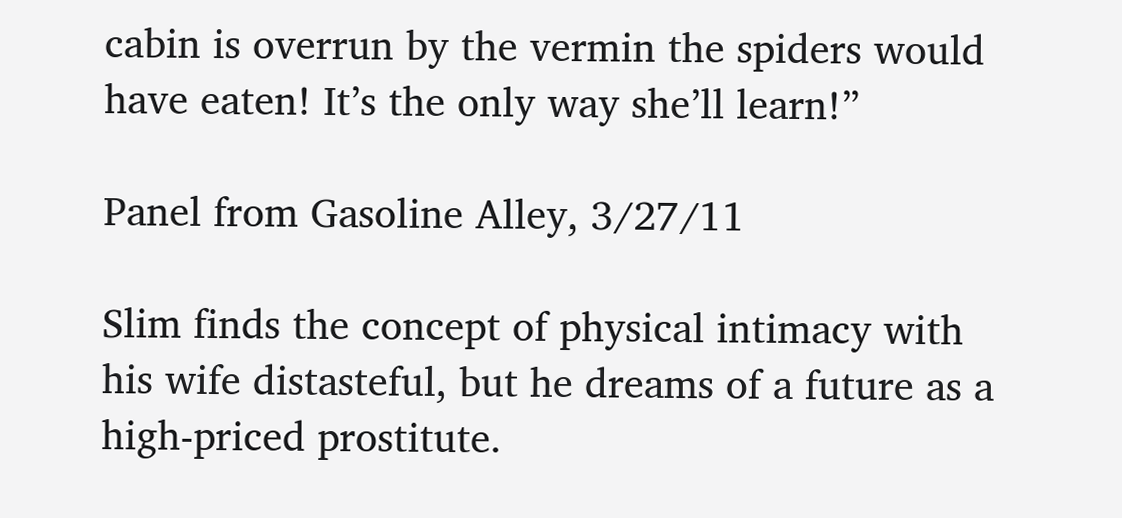cabin is overrun by the vermin the spiders would have eaten! It’s the only way she’ll learn!”

Panel from Gasoline Alley, 3/27/11

Slim finds the concept of physical intimacy with his wife distasteful, but he dreams of a future as a high-priced prostitute.